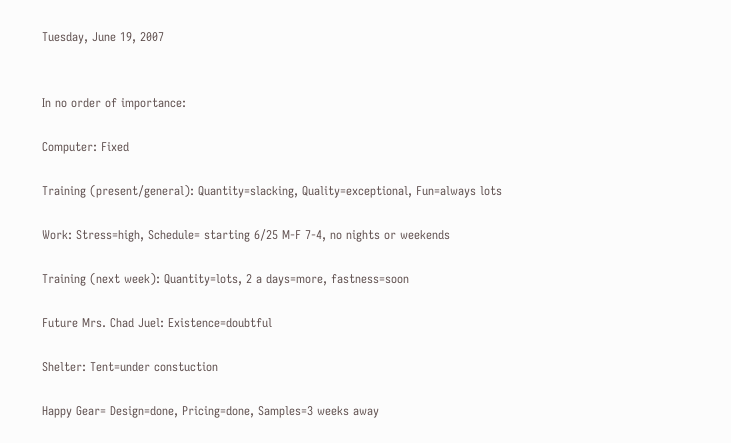Tuesday, June 19, 2007


In no order of importance:

Computer: Fixed

Training (present/general): Quantity=slacking, Quality=exceptional, Fun=always lots

Work: Stress=high, Schedule= starting 6/25 M-F 7-4, no nights or weekends

Training (next week): Quantity=lots, 2 a days=more, fastness=soon

Future Mrs. Chad Juel: Existence=doubtful

Shelter: Tent=under constuction

Happy Gear= Design=done, Pricing=done, Samples=3 weeks away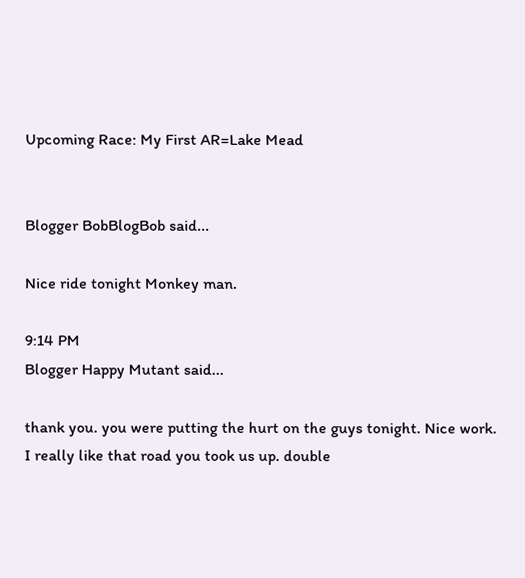Upcoming Race: My First AR=Lake Mead


Blogger BobBlogBob said...

Nice ride tonight Monkey man.

9:14 PM
Blogger Happy Mutant said...

thank you. you were putting the hurt on the guys tonight. Nice work. I really like that road you took us up. double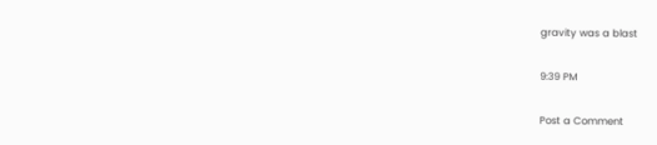gravity was a blast

9:39 PM

Post a Comment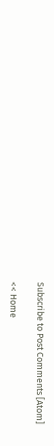Subscribe to Post Comments [Atom]

<< Home